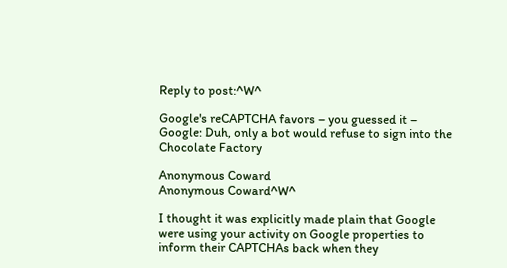Reply to post:^W^

Google's reCAPTCHA favors – you guessed it – Google: Duh, only a bot would refuse to sign into the Chocolate Factory

Anonymous Coward
Anonymous Coward^W^

I thought it was explicitly made plain that Google were using your activity on Google properties to inform their CAPTCHAs back when they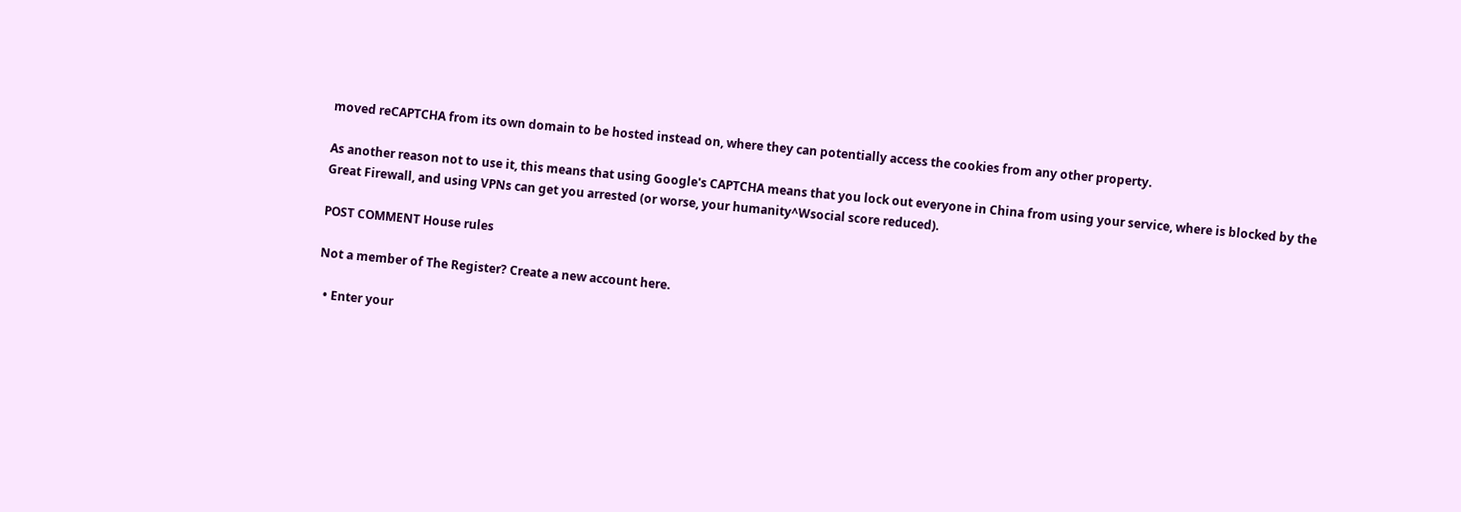moved reCAPTCHA from its own domain to be hosted instead on, where they can potentially access the cookies from any other property.

As another reason not to use it, this means that using Google's CAPTCHA means that you lock out everyone in China from using your service, where is blocked by the Great Firewall, and using VPNs can get you arrested (or worse, your humanity^Wsocial score reduced).

POST COMMENT House rules

Not a member of The Register? Create a new account here.

  • Enter your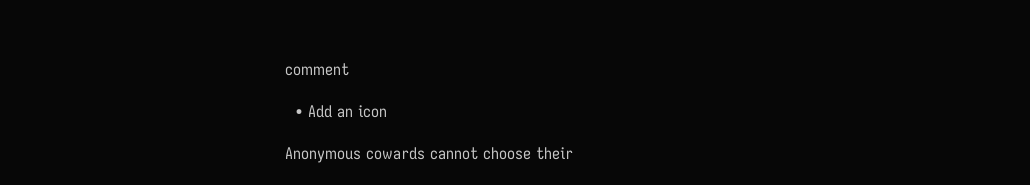comment

  • Add an icon

Anonymous cowards cannot choose their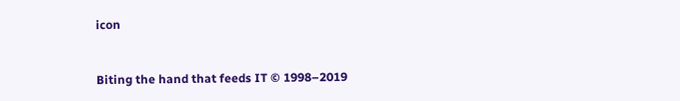icon


Biting the hand that feeds IT © 1998–2019